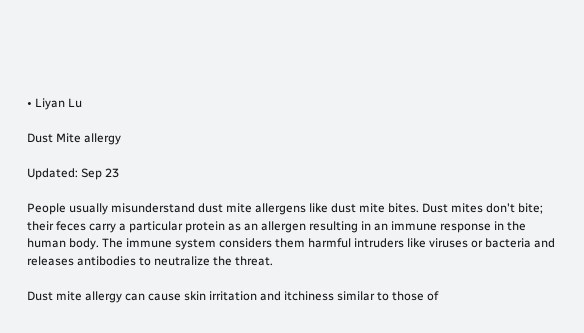• Liyan Lu

Dust Mite allergy

Updated: Sep 23

People usually misunderstand dust mite allergens like dust mite bites. Dust mites don't bite; their feces carry a particular protein as an allergen resulting in an immune response in the human body. The immune system considers them harmful intruders like viruses or bacteria and releases antibodies to neutralize the threat.

Dust mite allergy can cause skin irritation and itchiness similar to those of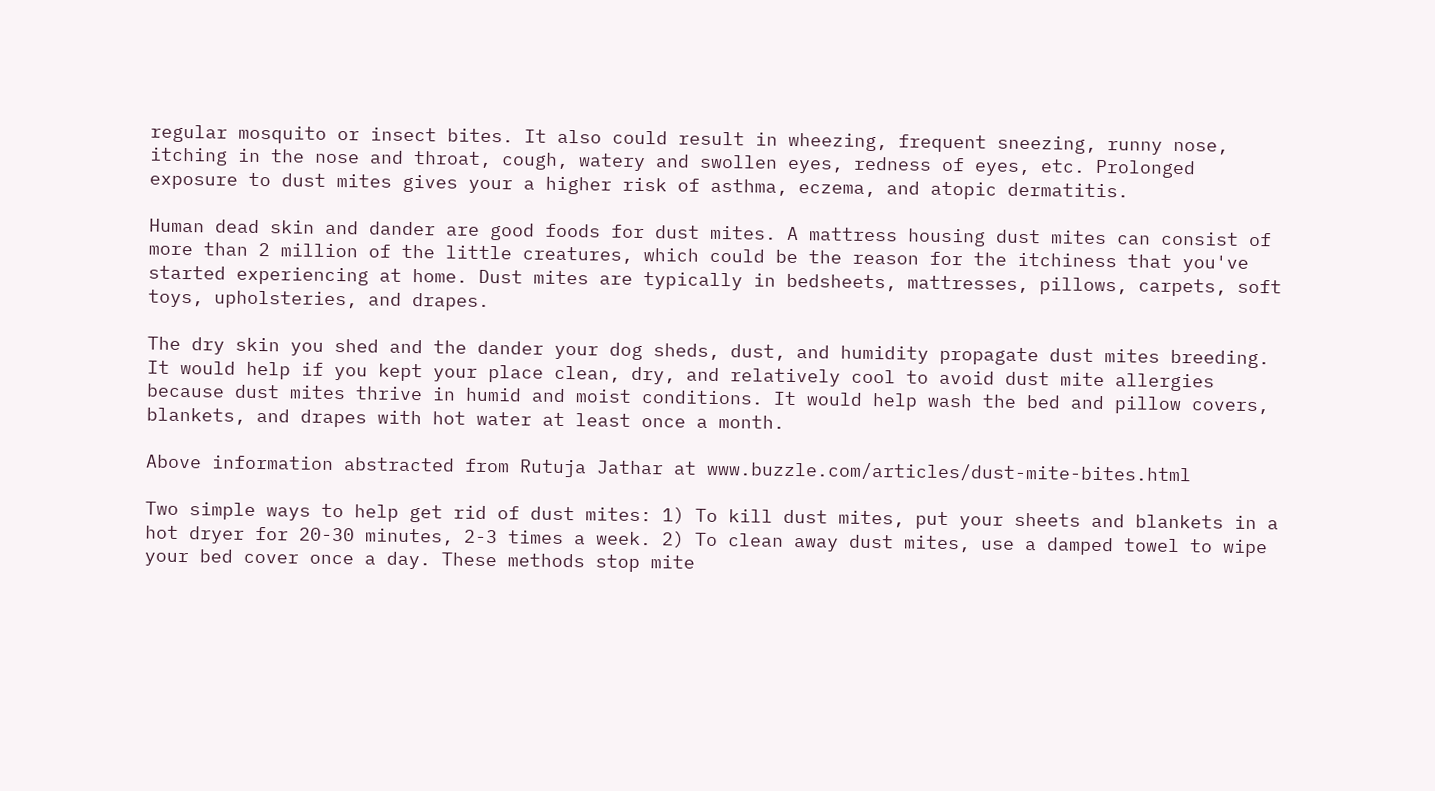regular mosquito or insect bites. It also could result in wheezing, frequent sneezing, runny nose, itching in the nose and throat, cough, watery and swollen eyes, redness of eyes, etc. Prolonged exposure to dust mites gives your a higher risk of asthma, eczema, and atopic dermatitis.

Human dead skin and dander are good foods for dust mites. A mattress housing dust mites can consist of more than 2 million of the little creatures, which could be the reason for the itchiness that you've started experiencing at home. Dust mites are typically in bedsheets, mattresses, pillows, carpets, soft toys, upholsteries, and drapes.

The dry skin you shed and the dander your dog sheds, dust, and humidity propagate dust mites breeding. It would help if you kept your place clean, dry, and relatively cool to avoid dust mite allergies because dust mites thrive in humid and moist conditions. It would help wash the bed and pillow covers, blankets, and drapes with hot water at least once a month.

Above information abstracted from Rutuja Jathar at www.buzzle.com/articles/dust-mite-bites.html

Two simple ways to help get rid of dust mites: 1) To kill dust mites, put your sheets and blankets in a hot dryer for 20-30 minutes, 2-3 times a week. 2) To clean away dust mites, use a damped towel to wipe your bed cover once a day. These methods stop mite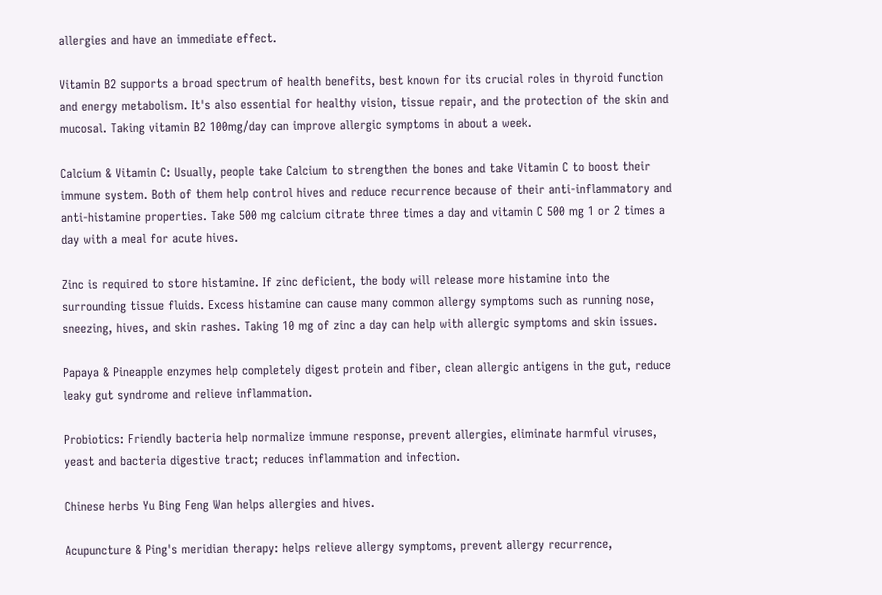allergies and have an immediate effect.

Vitamin B2 supports a broad spectrum of health benefits, best known for its crucial roles in thyroid function and energy metabolism. It's also essential for healthy vision, tissue repair, and the protection of the skin and mucosal. Taking vitamin B2 100mg/day can improve allergic symptoms in about a week.

Calcium & Vitamin C: Usually, people take Calcium to strengthen the bones and take Vitamin C to boost their immune system. Both of them help control hives and reduce recurrence because of their anti-inflammatory and anti-histamine properties. Take 500 mg calcium citrate three times a day and vitamin C 500 mg 1 or 2 times a day with a meal for acute hives.

Zinc is required to store histamine. If zinc deficient, the body will release more histamine into the surrounding tissue fluids. Excess histamine can cause many common allergy symptoms such as running nose, sneezing, hives, and skin rashes. Taking 10 mg of zinc a day can help with allergic symptoms and skin issues.

Papaya & Pineapple enzymes help completely digest protein and fiber, clean allergic antigens in the gut, reduce leaky gut syndrome and relieve inflammation.

Probiotics: Friendly bacteria help normalize immune response, prevent allergies, eliminate harmful viruses, yeast and bacteria digestive tract; reduces inflammation and infection.

Chinese herbs Yu Bing Feng Wan helps allergies and hives.

Acupuncture & Ping's meridian therapy: helps relieve allergy symptoms, prevent allergy recurrence,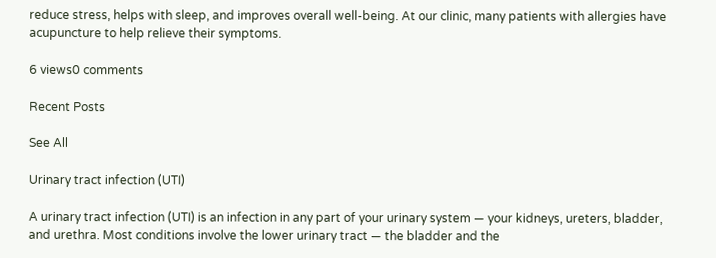reduce stress, helps with sleep, and improves overall well-being. At our clinic, many patients with allergies have acupuncture to help relieve their symptoms.

6 views0 comments

Recent Posts

See All

Urinary tract infection (UTI)

A urinary tract infection (UTI) is an infection in any part of your urinary system — your kidneys, ureters, bladder, and urethra. Most conditions involve the lower urinary tract — the bladder and the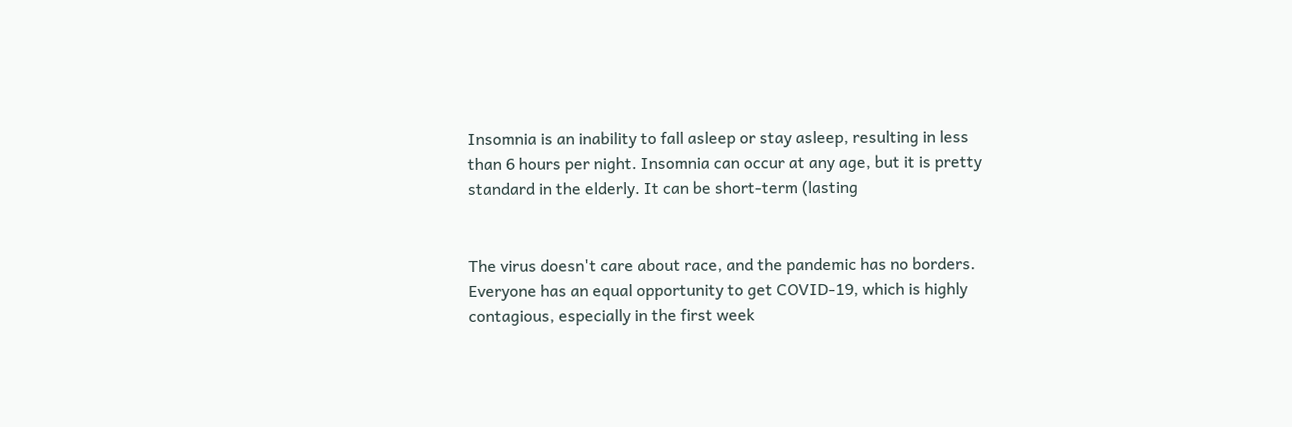Insomnia is an inability to fall asleep or stay asleep, resulting in less than 6 hours per night. Insomnia can occur at any age, but it is pretty standard in the elderly. It can be short-term (lasting


The virus doesn't care about race, and the pandemic has no borders. Everyone has an equal opportunity to get COVID-19, which is highly contagious, especially in the first week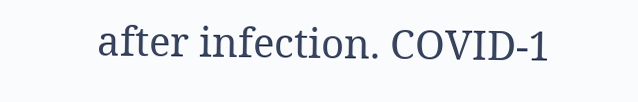after infection. COVID-1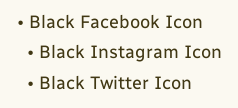• Black Facebook Icon
  • Black Instagram Icon
  • Black Twitter Icon